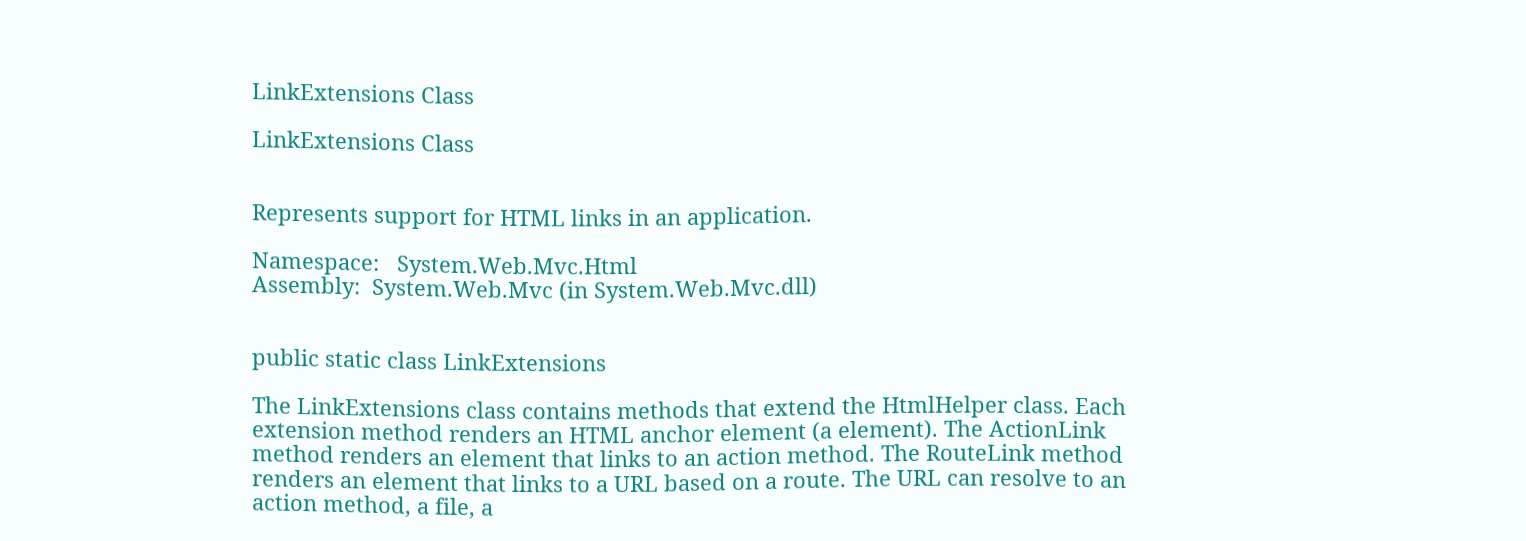LinkExtensions Class

LinkExtensions Class


Represents support for HTML links in an application.

Namespace:   System.Web.Mvc.Html
Assembly:  System.Web.Mvc (in System.Web.Mvc.dll)


public static class LinkExtensions

The LinkExtensions class contains methods that extend the HtmlHelper class. Each extension method renders an HTML anchor element (a element). The ActionLink method renders an element that links to an action method. The RouteLink method renders an element that links to a URL based on a route. The URL can resolve to an action method, a file, a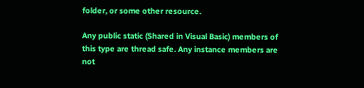folder, or some other resource.

Any public static (Shared in Visual Basic) members of this type are thread safe. Any instance members are not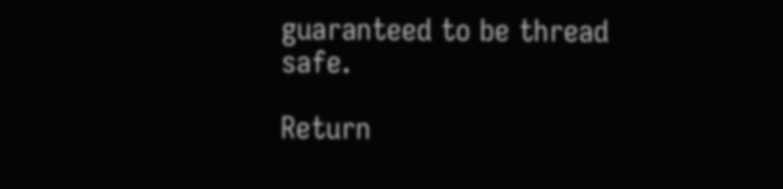guaranteed to be thread safe.

Return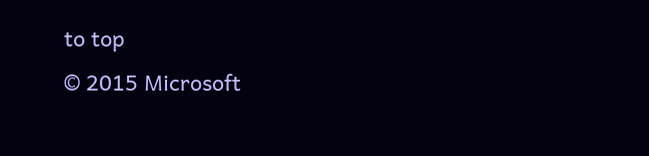to top
© 2015 Microsoft